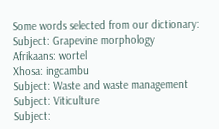Some words selected from our dictionary:
Subject: Grapevine morphology
Afrikaans: wortel
Xhosa: ingcambu
Subject: Waste and waste management
Subject: Viticulture
Subject: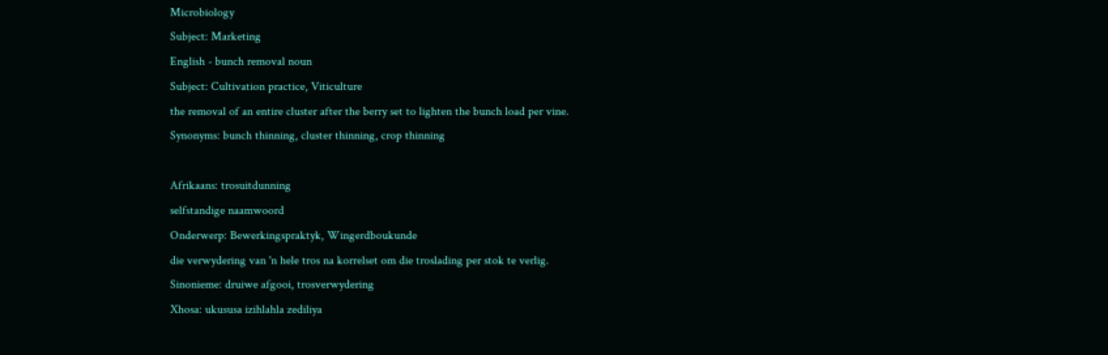Microbiology
Subject: Marketing
English - bunch removal noun
Subject: Cultivation practice, Viticulture
the removal of an entire cluster after the berry set to lighten the bunch load per vine.
Synonyms: bunch thinning, cluster thinning, crop thinning

Afrikaans: trosuitdunning
selfstandige naamwoord
Onderwerp: Bewerkingspraktyk, Wingerdboukunde
die verwydering van 'n hele tros na korrelset om die troslading per stok te verlig.
Sinonieme: druiwe afgooi, trosverwydering
Xhosa: ukususa izihlahla zediliya